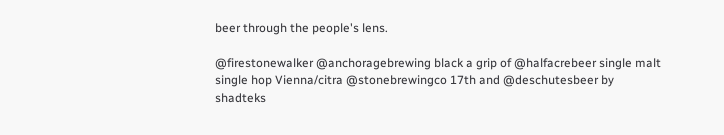beer through the people's lens.

@firestonewalker @anchoragebrewing black a grip of @halfacrebeer single malt single hop Vienna/citra @stonebrewingco 17th and @deschutesbeer by shadteks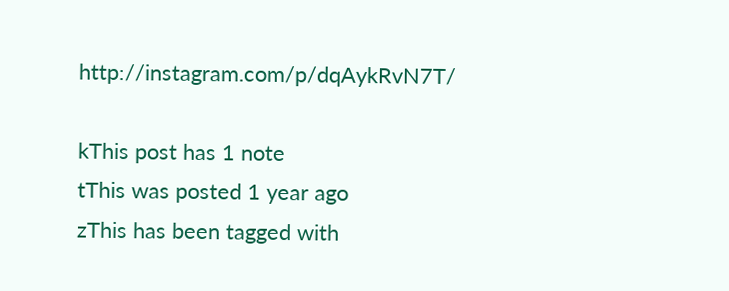http://instagram.com/p/dqAykRvN7T/

kThis post has 1 note
tThis was posted 1 year ago
zThis has been tagged with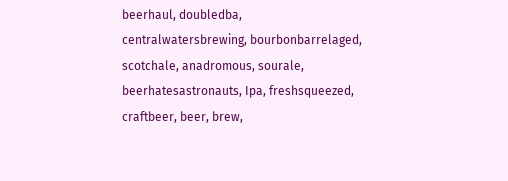beerhaul, doubledba, centralwatersbrewing, bourbonbarrelaged, scotchale, anadromous, sourale, beerhatesastronauts, Ipa, freshsqueezed, craftbeer, beer, brew,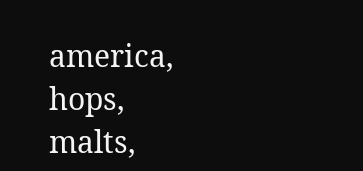america, hops, malts,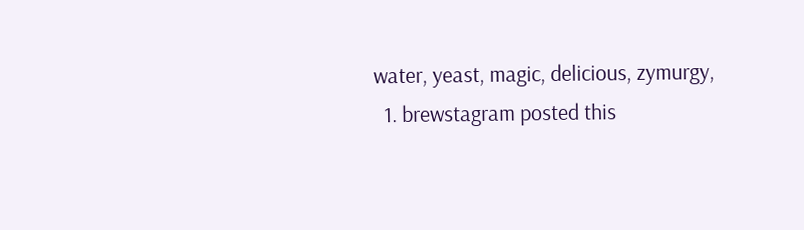water, yeast, magic, delicious, zymurgy,
  1. brewstagram posted this